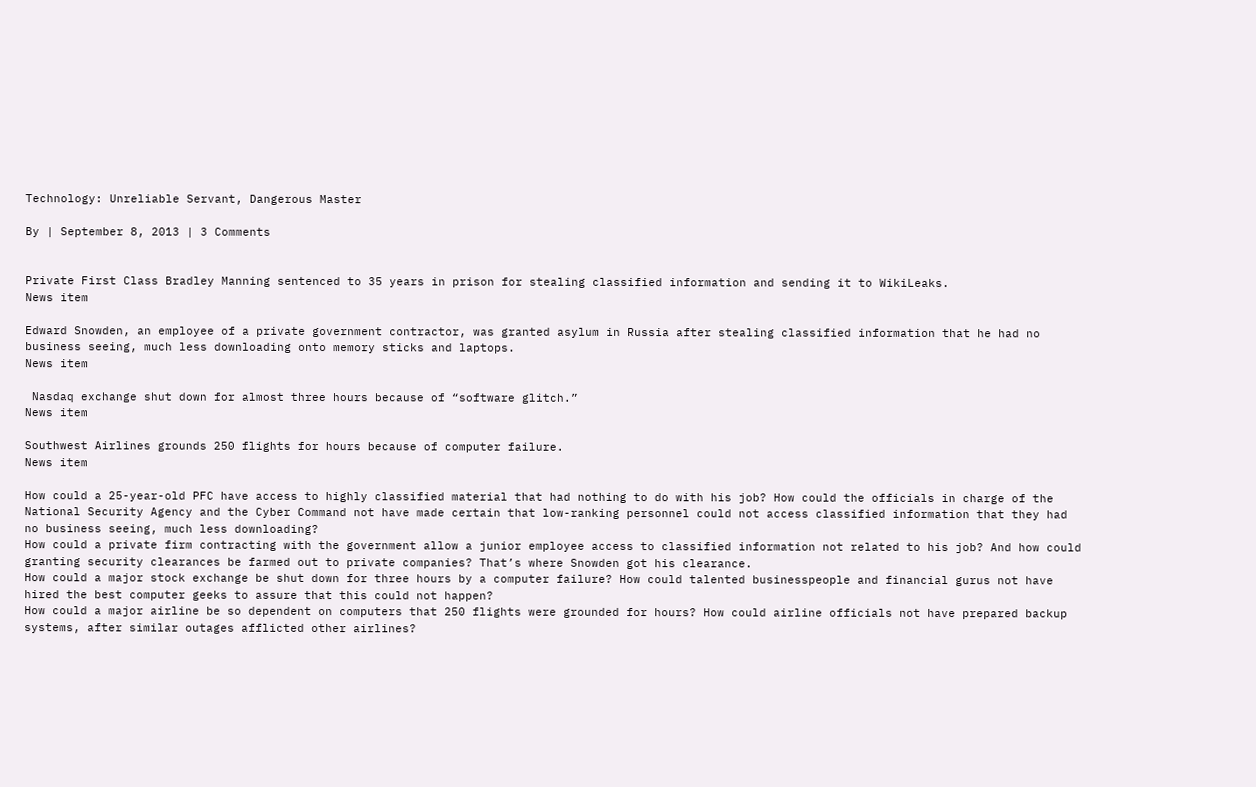Technology: Unreliable Servant, Dangerous Master

By | September 8, 2013 | 3 Comments


Private First Class Bradley Manning sentenced to 35 years in prison for stealing classified information and sending it to WikiLeaks.
News item

Edward Snowden, an employee of a private government contractor, was granted asylum in Russia after stealing classified information that he had no business seeing, much less downloading onto memory sticks and laptops.
News item

 Nasdaq exchange shut down for almost three hours because of “software glitch.”
News item

Southwest Airlines grounds 250 flights for hours because of computer failure.
News item

How could a 25-year-old PFC have access to highly classified material that had nothing to do with his job? How could the officials in charge of the National Security Agency and the Cyber Command not have made certain that low-ranking personnel could not access classified information that they had no business seeing, much less downloading?
How could a private firm contracting with the government allow a junior employee access to classified information not related to his job? And how could granting security clearances be farmed out to private companies? That’s where Snowden got his clearance.
How could a major stock exchange be shut down for three hours by a computer failure? How could talented businesspeople and financial gurus not have hired the best computer geeks to assure that this could not happen?
How could a major airline be so dependent on computers that 250 flights were grounded for hours? How could airline officials not have prepared backup systems, after similar outages afflicted other airlines?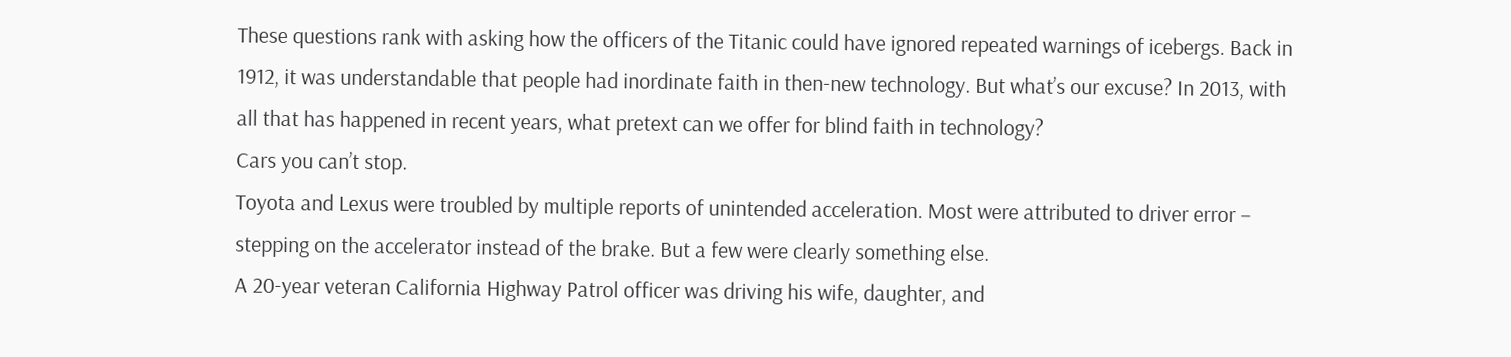These questions rank with asking how the officers of the Titanic could have ignored repeated warnings of icebergs. Back in 1912, it was understandable that people had inordinate faith in then-new technology. But what’s our excuse? In 2013, with all that has happened in recent years, what pretext can we offer for blind faith in technology?
Cars you can’t stop.
Toyota and Lexus were troubled by multiple reports of unintended acceleration. Most were attributed to driver error − stepping on the accelerator instead of the brake. But a few were clearly something else.
A 20-year veteran California Highway Patrol officer was driving his wife, daughter, and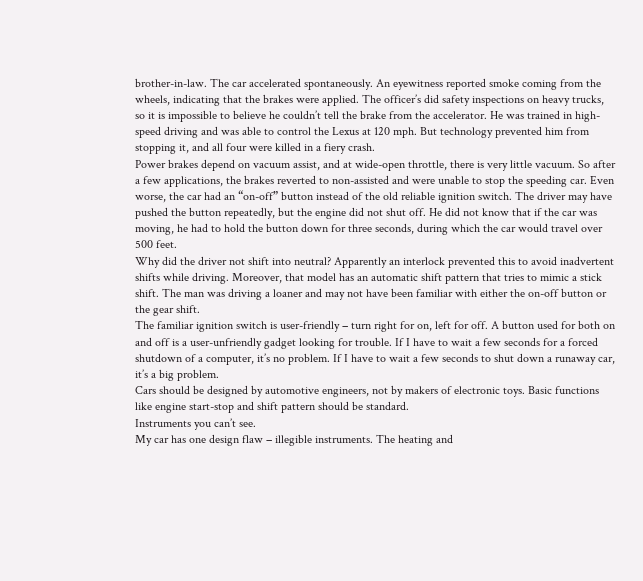brother-in-law. The car accelerated spontaneously. An eyewitness reported smoke coming from the wheels, indicating that the brakes were applied. The officer’s did safety inspections on heavy trucks, so it is impossible to believe he couldn’t tell the brake from the accelerator. He was trained in high-speed driving and was able to control the Lexus at 120 mph. But technology prevented him from stopping it, and all four were killed in a fiery crash.
Power brakes depend on vacuum assist, and at wide-open throttle, there is very little vacuum. So after a few applications, the brakes reverted to non-assisted and were unable to stop the speeding car. Even worse, the car had an “on-off” button instead of the old reliable ignition switch. The driver may have pushed the button repeatedly, but the engine did not shut off. He did not know that if the car was moving, he had to hold the button down for three seconds, during which the car would travel over 500 feet.
Why did the driver not shift into neutral? Apparently an interlock prevented this to avoid inadvertent shifts while driving. Moreover, that model has an automatic shift pattern that tries to mimic a stick shift. The man was driving a loaner and may not have been familiar with either the on-off button or the gear shift.
The familiar ignition switch is user-friendly − turn right for on, left for off. A button used for both on and off is a user-unfriendly gadget looking for trouble. If I have to wait a few seconds for a forced shutdown of a computer, it’s no problem. If I have to wait a few seconds to shut down a runaway car, it’s a big problem.
Cars should be designed by automotive engineers, not by makers of electronic toys. Basic functions like engine start-stop and shift pattern should be standard.
Instruments you can’t see.
My car has one design flaw − illegible instruments. The heating and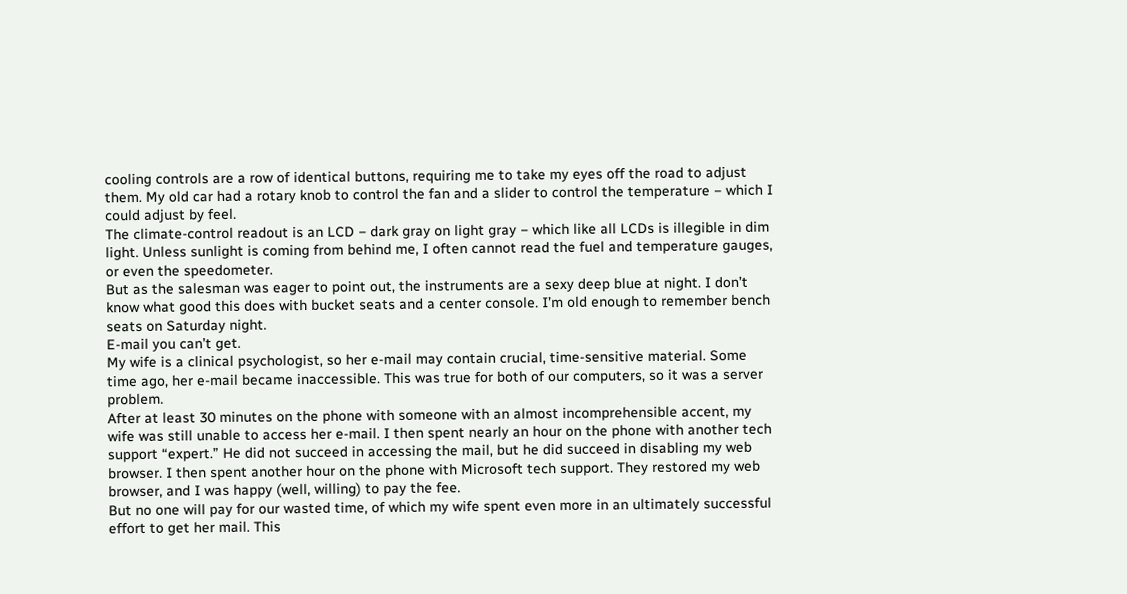cooling controls are a row of identical buttons, requiring me to take my eyes off the road to adjust them. My old car had a rotary knob to control the fan and a slider to control the temperature − which I could adjust by feel.
The climate-control readout is an LCD − dark gray on light gray − which like all LCDs is illegible in dim light. Unless sunlight is coming from behind me, I often cannot read the fuel and temperature gauges, or even the speedometer.
But as the salesman was eager to point out, the instruments are a sexy deep blue at night. I don’t know what good this does with bucket seats and a center console. I’m old enough to remember bench seats on Saturday night.
E-mail you can’t get.
My wife is a clinical psychologist, so her e-mail may contain crucial, time-sensitive material. Some time ago, her e-mail became inaccessible. This was true for both of our computers, so it was a server problem.
After at least 30 minutes on the phone with someone with an almost incomprehensible accent, my wife was still unable to access her e-mail. I then spent nearly an hour on the phone with another tech support “expert.” He did not succeed in accessing the mail, but he did succeed in disabling my web browser. I then spent another hour on the phone with Microsoft tech support. They restored my web browser, and I was happy (well, willing) to pay the fee.
But no one will pay for our wasted time, of which my wife spent even more in an ultimately successful effort to get her mail. This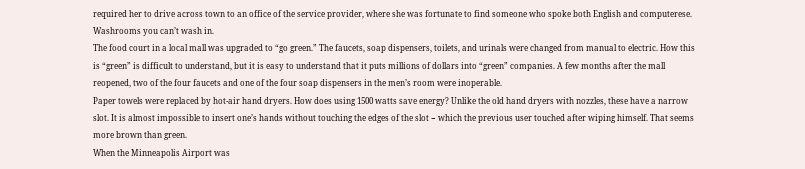required her to drive across town to an office of the service provider, where she was fortunate to find someone who spoke both English and computerese.
Washrooms you can’t wash in.
The food court in a local mall was upgraded to “go green.” The faucets, soap dispensers, toilets, and urinals were changed from manual to electric. How this is “green” is difficult to understand, but it is easy to understand that it puts millions of dollars into “green” companies. A few months after the mall reopened, two of the four faucets and one of the four soap dispensers in the men’s room were inoperable.
Paper towels were replaced by hot-air hand dryers. How does using 1500 watts save energy? Unlike the old hand dryers with nozzles, these have a narrow slot. It is almost impossible to insert one’s hands without touching the edges of the slot − which the previous user touched after wiping himself. That seems more brown than green.
When the Minneapolis Airport was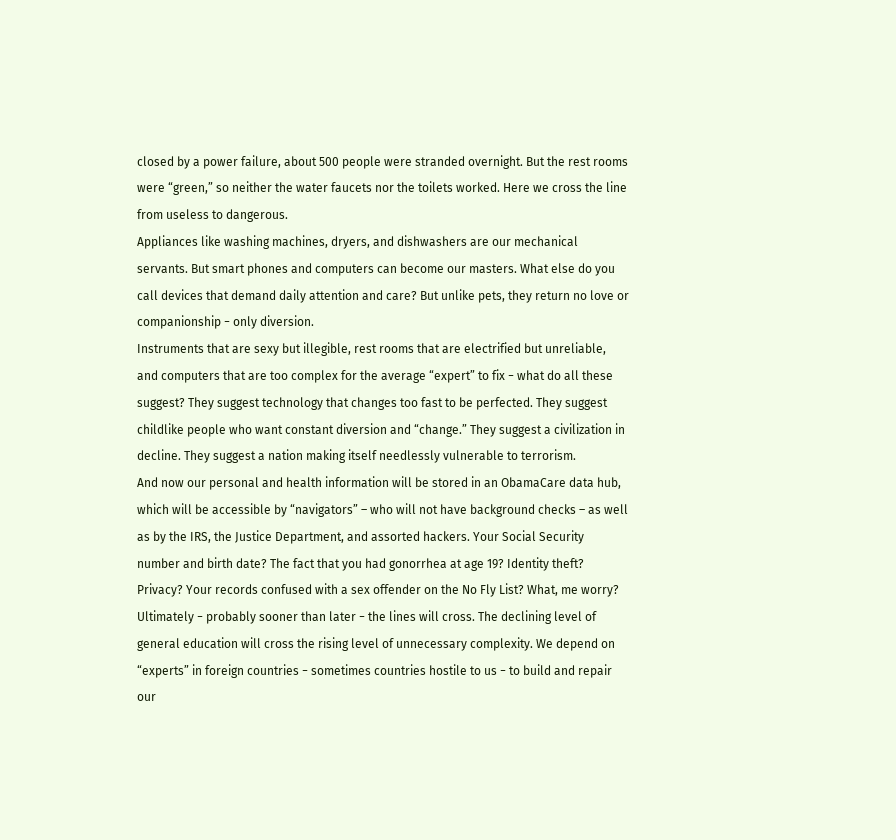closed by a power failure, about 500 people were stranded overnight. But the rest rooms were “green,” so neither the water faucets nor the toilets worked. Here we cross the line from useless to dangerous.
Appliances like washing machines, dryers, and dishwashers are our mechanical servants. But smart phones and computers can become our masters. What else do you call devices that demand daily attention and care? But unlike pets, they return no love or companionship − only diversion.
Instruments that are sexy but illegible, rest rooms that are electrified but unreliable, and computers that are too complex for the average “expert” to fix − what do all these suggest? They suggest technology that changes too fast to be perfected. They suggest childlike people who want constant diversion and “change.” They suggest a civilization in decline. They suggest a nation making itself needlessly vulnerable to terrorism.
And now our personal and health information will be stored in an ObamaCare data hub, which will be accessible by “navigators” – who will not have background checks – as well as by the IRS, the Justice Department, and assorted hackers. Your Social Security number and birth date? The fact that you had gonorrhea at age 19? Identity theft? Privacy? Your records confused with a sex offender on the No Fly List? What, me worry?
Ultimately − probably sooner than later − the lines will cross. The declining level of general education will cross the rising level of unnecessary complexity. We depend on “experts” in foreign countries − sometimes countries hostile to us − to build and repair our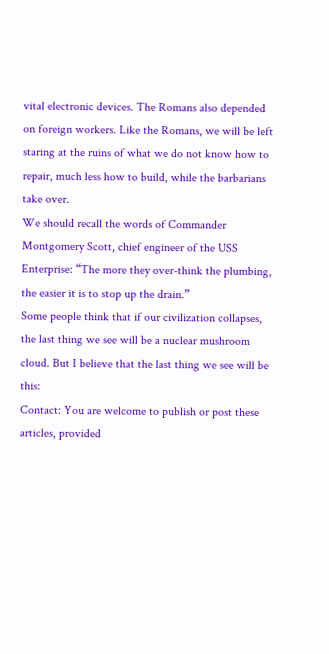vital electronic devices. The Romans also depended on foreign workers. Like the Romans, we will be left staring at the ruins of what we do not know how to repair, much less how to build, while the barbarians take over.
We should recall the words of Commander Montgomery Scott, chief engineer of the USS Enterprise: “The more they over-think the plumbing, the easier it is to stop up the drain.”
Some people think that if our civilization collapses, the last thing we see will be a nuclear mushroom cloud. But I believe that the last thing we see will be this:
Contact: You are welcome to publish or post these articles, provided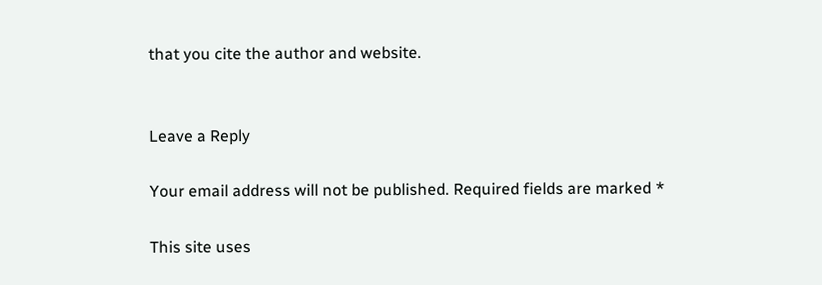that you cite the author and website.


Leave a Reply

Your email address will not be published. Required fields are marked *

This site uses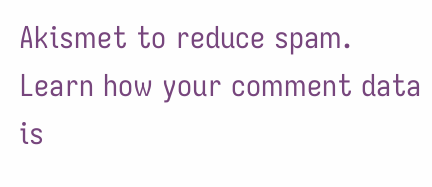Akismet to reduce spam. Learn how your comment data is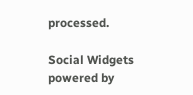processed.

Social Widgets powered by